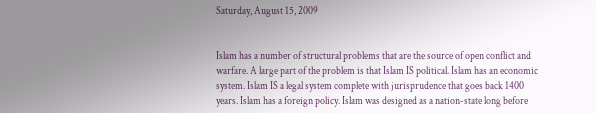Saturday, August 15, 2009


Islam has a number of structural problems that are the source of open conflict and warfare. A large part of the problem is that Islam IS political. Islam has an economic system. Islam IS a legal system complete with jurisprudence that goes back 1400 years. Islam has a foreign policy. Islam was designed as a nation-state long before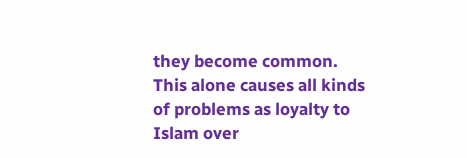they become common. This alone causes all kinds of problems as loyalty to Islam over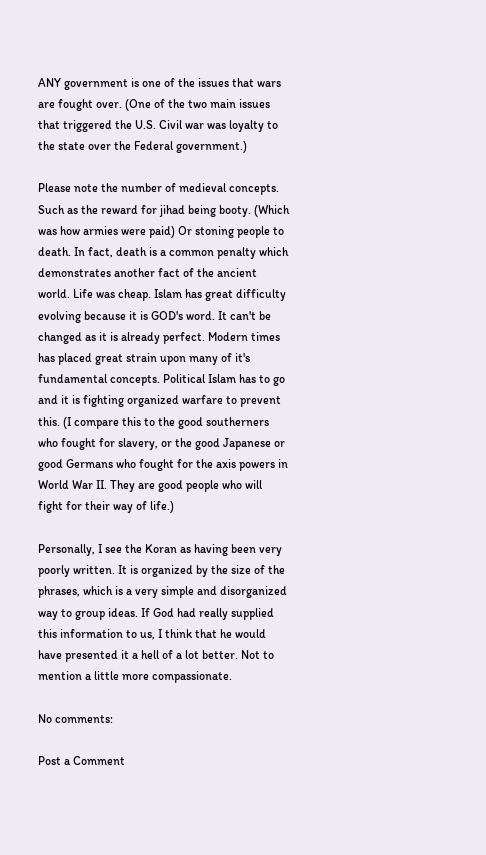ANY government is one of the issues that wars are fought over. (One of the two main issues that triggered the U.S. Civil war was loyalty to the state over the Federal government.)

Please note the number of medieval concepts. Such as the reward for jihad being booty. (Which was how armies were paid) Or stoning people to death. In fact, death is a common penalty which demonstrates another fact of the ancient world. Life was cheap. Islam has great difficulty evolving because it is GOD's word. It can't be changed as it is already perfect. Modern times has placed great strain upon many of it's fundamental concepts. Political Islam has to go and it is fighting organized warfare to prevent this. (I compare this to the good southerners who fought for slavery, or the good Japanese or good Germans who fought for the axis powers in World War II. They are good people who will fight for their way of life.)

Personally, I see the Koran as having been very poorly written. It is organized by the size of the phrases, which is a very simple and disorganized way to group ideas. If God had really supplied this information to us, I think that he would have presented it a hell of a lot better. Not to mention a little more compassionate.

No comments:

Post a Comment